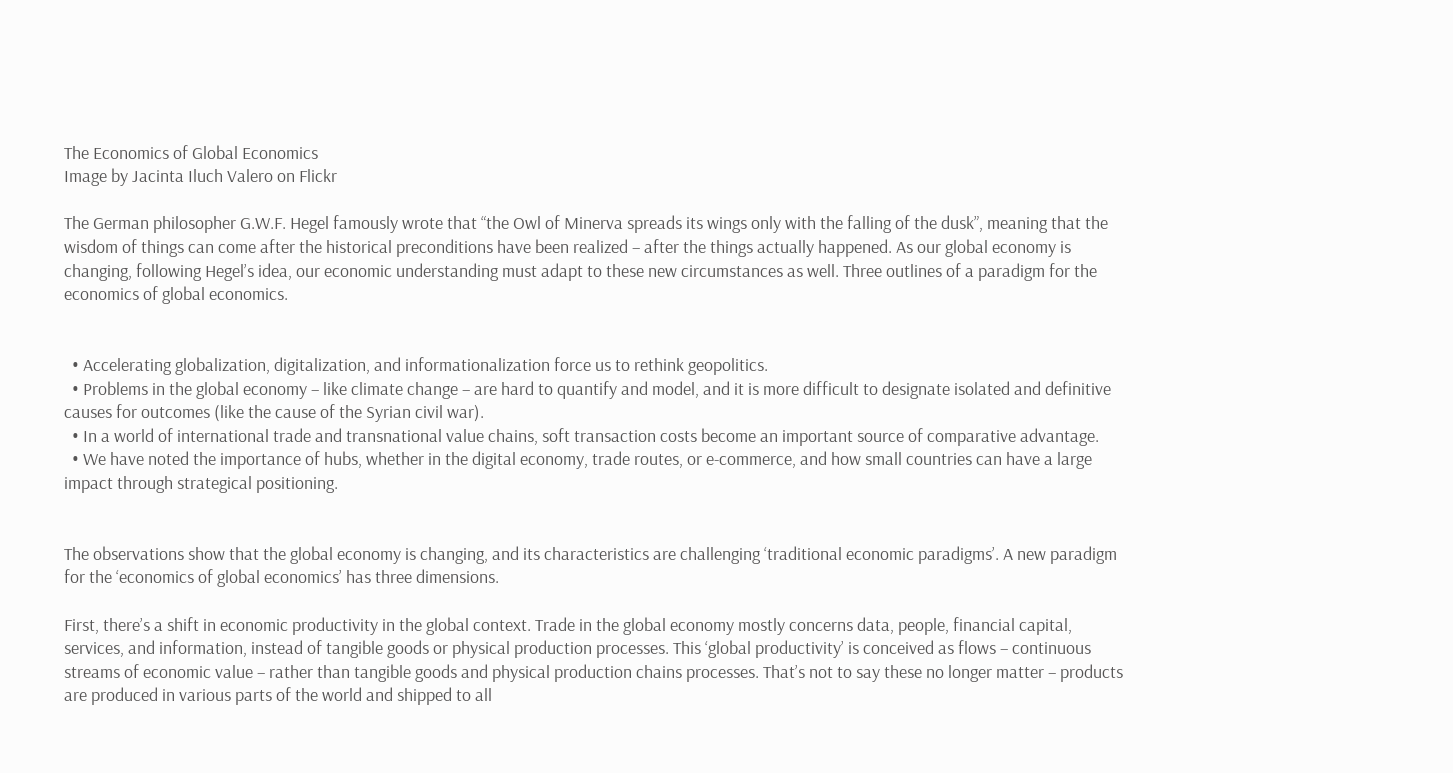The Economics of Global Economics
Image by Jacinta Iluch Valero on Flickr

The German philosopher G.W.F. Hegel famously wrote that “the Owl of Minerva spreads its wings only with the falling of the dusk”, meaning that the wisdom of things can come after the historical preconditions have been realized – after the things actually happened. As our global economy is changing, following Hegel’s idea, our economic understanding must adapt to these new circumstances as well. Three outlines of a paradigm for the economics of global economics.


  • Accelerating globalization, digitalization, and informationalization force us to rethink geopolitics.
  • Problems in the global economy – like climate change – are hard to quantify and model, and it is more difficult to designate isolated and definitive causes for outcomes (like the cause of the Syrian civil war).
  • In a world of international trade and transnational value chains, soft transaction costs become an important source of comparative advantage.
  • We have noted the importance of hubs, whether in the digital economy, trade routes, or e-commerce, and how small countries can have a large impact through strategical positioning.


The observations show that the global economy is changing, and its characteristics are challenging ‘traditional economic paradigms’. A new paradigm for the ‘economics of global economics’ has three dimensions.

First, there’s a shift in economic productivity in the global context. Trade in the global economy mostly concerns data, people, financial capital, services, and information, instead of tangible goods or physical production processes. This ‘global productivity’ is conceived as flows – continuous streams of economic value – rather than tangible goods and physical production chains processes. That’s not to say these no longer matter – products are produced in various parts of the world and shipped to all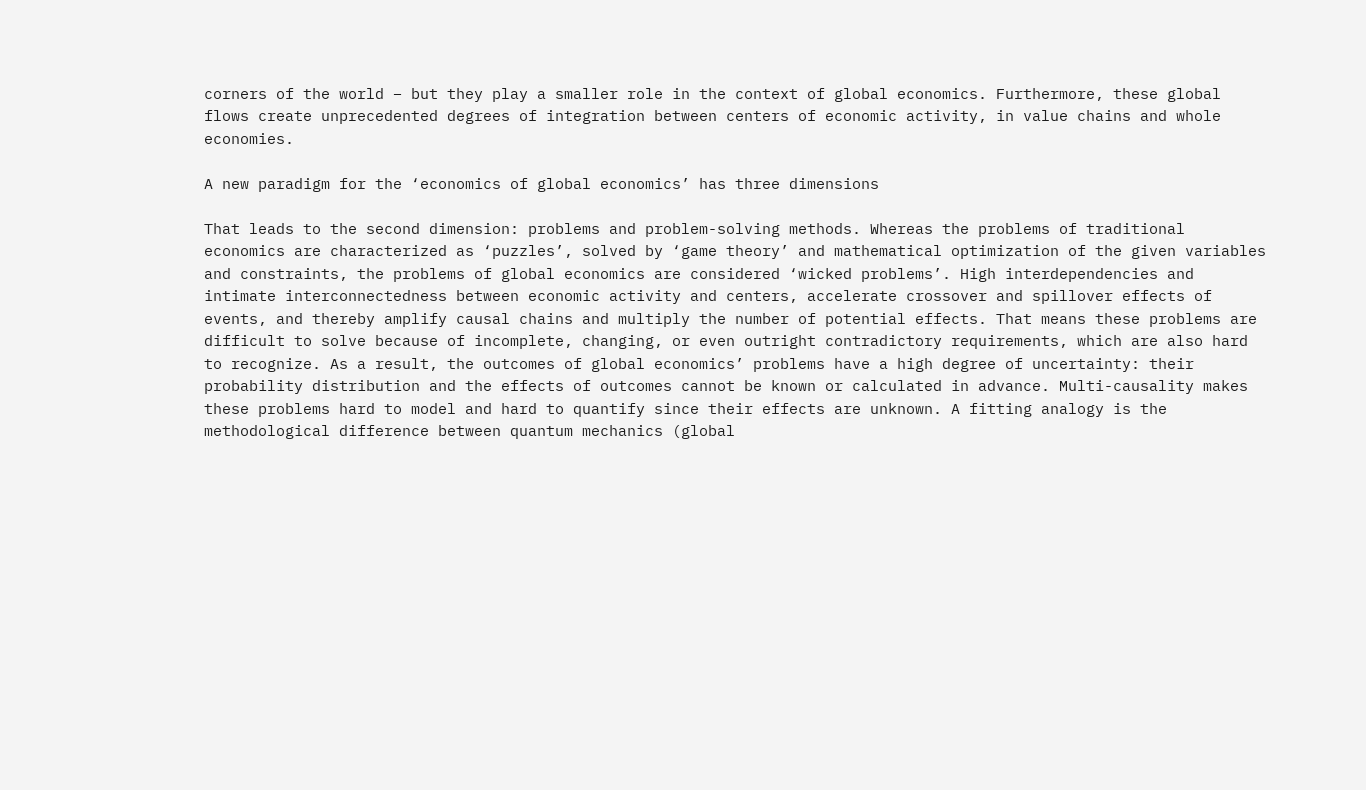corners of the world – but they play a smaller role in the context of global economics. Furthermore, these global flows create unprecedented degrees of integration between centers of economic activity, in value chains and whole economies.

A new paradigm for the ‘economics of global economics’ has three dimensions

That leads to the second dimension: problems and problem-solving methods. Whereas the problems of traditional economics are characterized as ‘puzzles’, solved by ‘game theory’ and mathematical optimization of the given variables and constraints, the problems of global economics are considered ‘wicked problems’. High interdependencies and intimate interconnectedness between economic activity and centers, accelerate crossover and spillover effects of events, and thereby amplify causal chains and multiply the number of potential effects. That means these problems are difficult to solve because of incomplete, changing, or even outright contradictory requirements, which are also hard to recognize. As a result, the outcomes of global economics’ problems have a high degree of uncertainty: their probability distribution and the effects of outcomes cannot be known or calculated in advance. Multi-causality makes these problems hard to model and hard to quantify since their effects are unknown. A fitting analogy is the methodological difference between quantum mechanics (global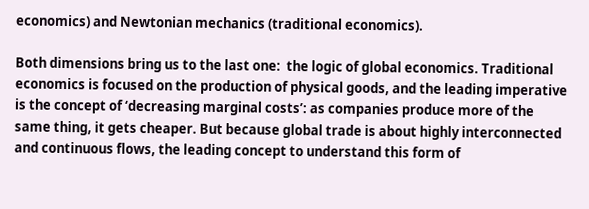economics) and Newtonian mechanics (traditional economics).

Both dimensions bring us to the last one:  the logic of global economics. Traditional economics is focused on the production of physical goods, and the leading imperative is the concept of ‘decreasing marginal costs’: as companies produce more of the same thing, it gets cheaper. But because global trade is about highly interconnected and continuous flows, the leading concept to understand this form of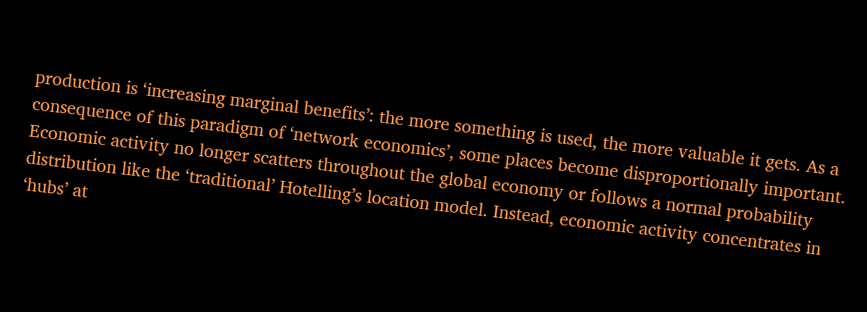production is ‘increasing marginal benefits’: the more something is used, the more valuable it gets. As a consequence of this paradigm of ‘network economics’, some places become disproportionally important. Economic activity no longer scatters throughout the global economy or follows a normal probability distribution like the ‘traditional’ Hotelling’s location model. Instead, economic activity concentrates in ‘hubs’ at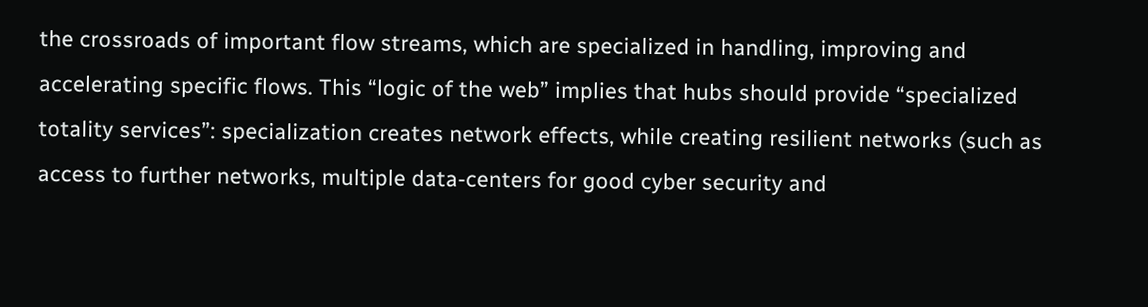the crossroads of important flow streams, which are specialized in handling, improving and accelerating specific flows. This “logic of the web” implies that hubs should provide “specialized totality services”: specialization creates network effects, while creating resilient networks (such as access to further networks, multiple data-centers for good cyber security and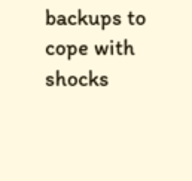backups to cope with shocks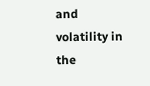and volatility in the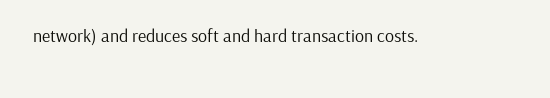network) and reduces soft and hard transaction costs.